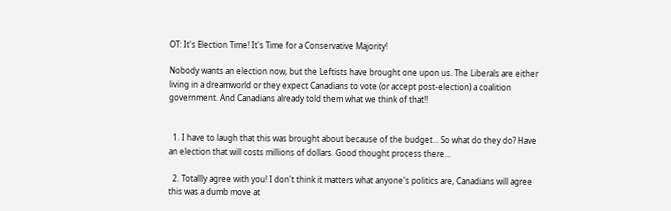OT: It's Election Time! It's Time for a Conservative Majority!

Nobody wants an election now, but the Leftists have brought one upon us. The Liberals are either living in a dreamworld or they expect Canadians to vote (or accept post-election) a coalition government. And Canadians already told them what we think of that!!


  1. I have to laugh that this was brought about because of the budget... So what do they do? Have an election that will costs millions of dollars. Good thought process there...

  2. Totallly agree with you! I don't think it matters what anyone's politics are, Canadians will agree this was a dumb move at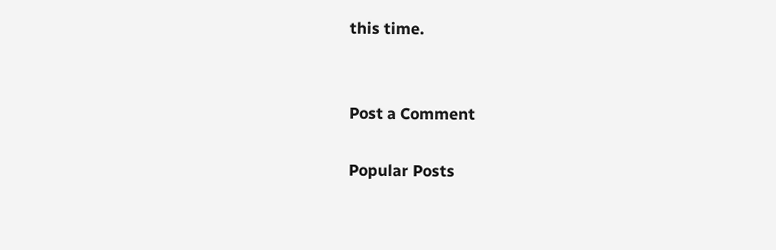this time.


Post a Comment

Popular Posts